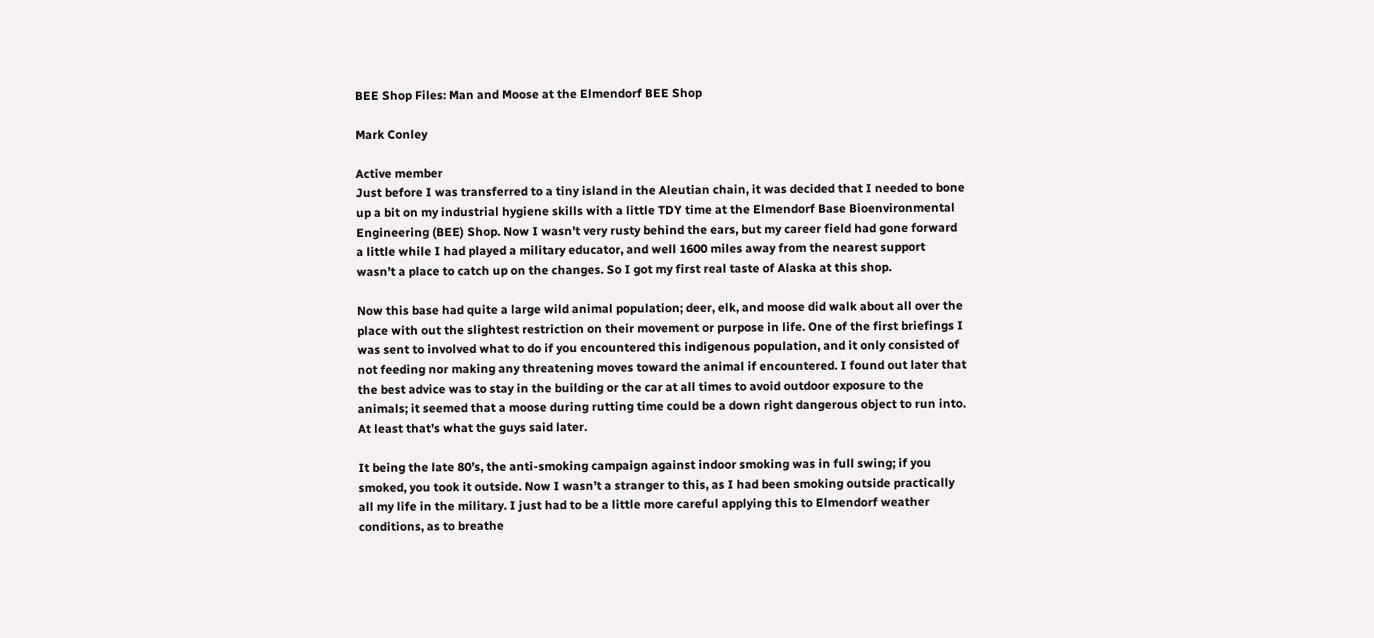BEE Shop Files: Man and Moose at the Elmendorf BEE Shop

Mark Conley

Active member
Just before I was transferred to a tiny island in the Aleutian chain, it was decided that I needed to bone up a bit on my industrial hygiene skills with a little TDY time at the Elmendorf Base Bioenvironmental Engineering (BEE) Shop. Now I wasn’t very rusty behind the ears, but my career field had gone forward a little while I had played a military educator, and well 1600 miles away from the nearest support wasn’t a place to catch up on the changes. So I got my first real taste of Alaska at this shop.

Now this base had quite a large wild animal population; deer, elk, and moose did walk about all over the place with out the slightest restriction on their movement or purpose in life. One of the first briefings I was sent to involved what to do if you encountered this indigenous population, and it only consisted of not feeding nor making any threatening moves toward the animal if encountered. I found out later that the best advice was to stay in the building or the car at all times to avoid outdoor exposure to the animals; it seemed that a moose during rutting time could be a down right dangerous object to run into. At least that’s what the guys said later.

It being the late 80’s, the anti-smoking campaign against indoor smoking was in full swing; if you smoked, you took it outside. Now I wasn’t a stranger to this, as I had been smoking outside practically all my life in the military. I just had to be a little more careful applying this to Elmendorf weather conditions, as to breathe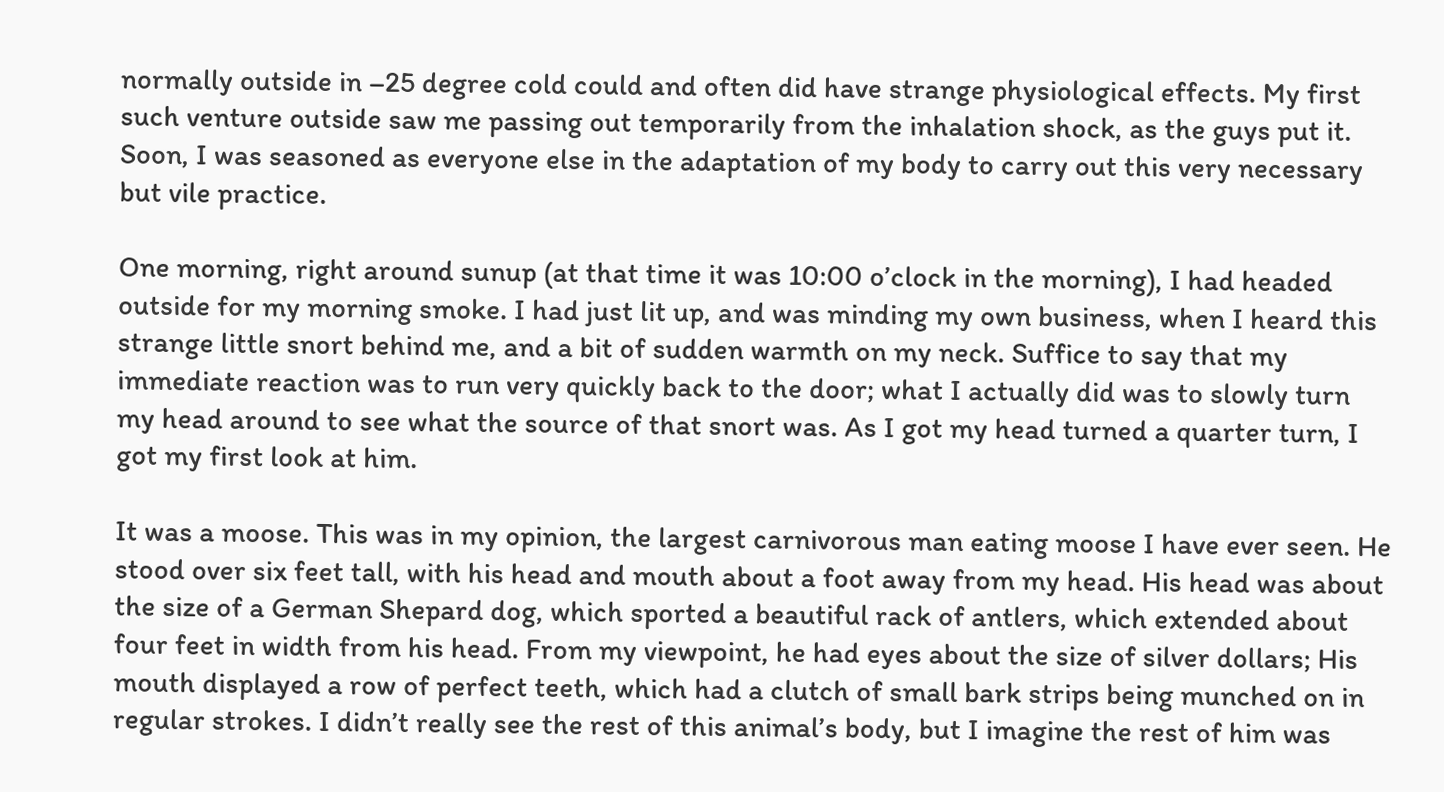normally outside in –25 degree cold could and often did have strange physiological effects. My first such venture outside saw me passing out temporarily from the inhalation shock, as the guys put it. Soon, I was seasoned as everyone else in the adaptation of my body to carry out this very necessary but vile practice.

One morning, right around sunup (at that time it was 10:00 o’clock in the morning), I had headed outside for my morning smoke. I had just lit up, and was minding my own business, when I heard this strange little snort behind me, and a bit of sudden warmth on my neck. Suffice to say that my immediate reaction was to run very quickly back to the door; what I actually did was to slowly turn my head around to see what the source of that snort was. As I got my head turned a quarter turn, I got my first look at him.

It was a moose. This was in my opinion, the largest carnivorous man eating moose I have ever seen. He stood over six feet tall, with his head and mouth about a foot away from my head. His head was about the size of a German Shepard dog, which sported a beautiful rack of antlers, which extended about four feet in width from his head. From my viewpoint, he had eyes about the size of silver dollars; His mouth displayed a row of perfect teeth, which had a clutch of small bark strips being munched on in regular strokes. I didn’t really see the rest of this animal’s body, but I imagine the rest of him was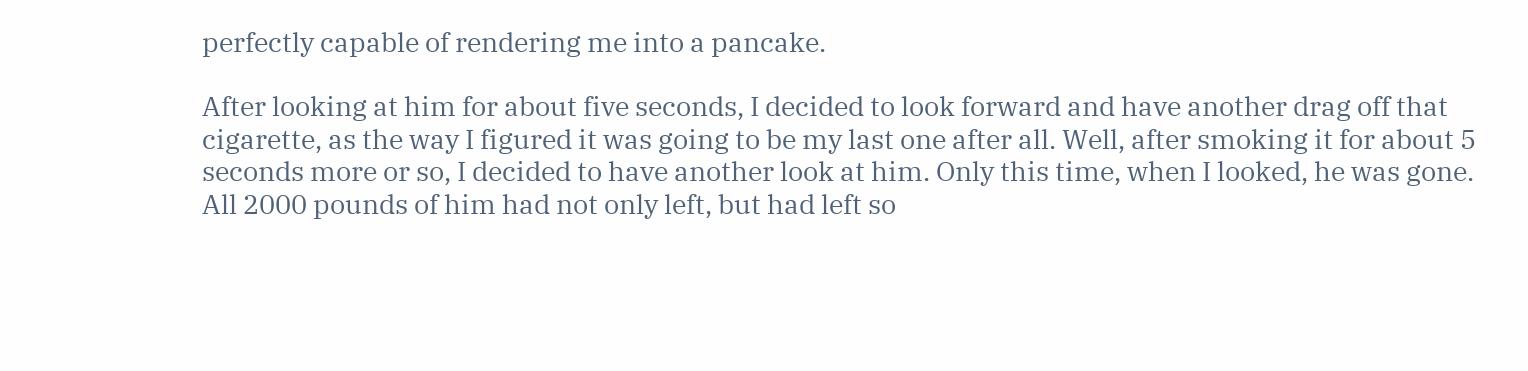perfectly capable of rendering me into a pancake.

After looking at him for about five seconds, I decided to look forward and have another drag off that cigarette, as the way I figured it was going to be my last one after all. Well, after smoking it for about 5 seconds more or so, I decided to have another look at him. Only this time, when I looked, he was gone. All 2000 pounds of him had not only left, but had left so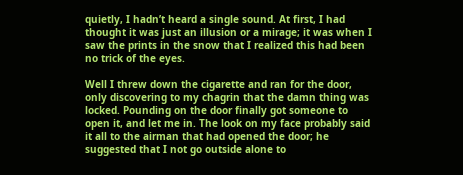quietly, I hadn’t heard a single sound. At first, I had thought it was just an illusion or a mirage; it was when I saw the prints in the snow that I realized this had been no trick of the eyes.

Well I threw down the cigarette and ran for the door, only discovering to my chagrin that the damn thing was locked. Pounding on the door finally got someone to open it, and let me in. The look on my face probably said it all to the airman that had opened the door; he suggested that I not go outside alone to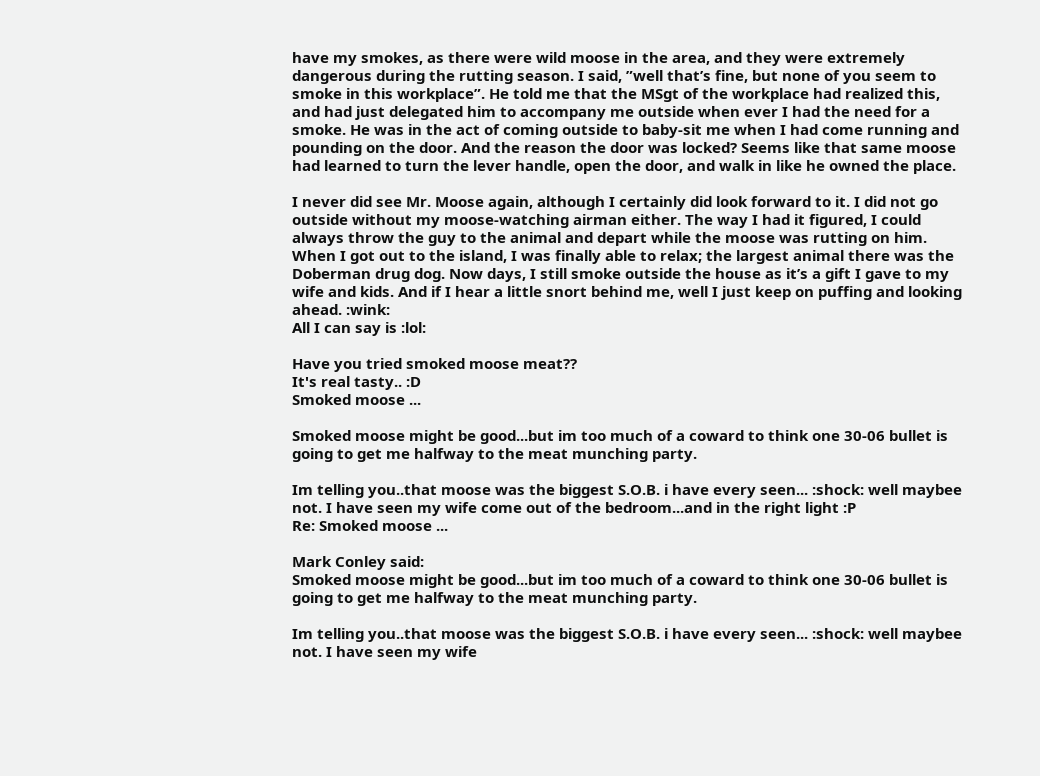have my smokes, as there were wild moose in the area, and they were extremely dangerous during the rutting season. I said, ”well that’s fine, but none of you seem to smoke in this workplace”. He told me that the MSgt of the workplace had realized this, and had just delegated him to accompany me outside when ever I had the need for a smoke. He was in the act of coming outside to baby-sit me when I had come running and pounding on the door. And the reason the door was locked? Seems like that same moose had learned to turn the lever handle, open the door, and walk in like he owned the place.

I never did see Mr. Moose again, although I certainly did look forward to it. I did not go outside without my moose-watching airman either. The way I had it figured, I could always throw the guy to the animal and depart while the moose was rutting on him. When I got out to the island, I was finally able to relax; the largest animal there was the Doberman drug dog. Now days, I still smoke outside the house as it’s a gift I gave to my wife and kids. And if I hear a little snort behind me, well I just keep on puffing and looking ahead. :wink:
All I can say is :lol:

Have you tried smoked moose meat??
It's real tasty.. :D
Smoked moose ...

Smoked moose might be good...but im too much of a coward to think one 30-06 bullet is going to get me halfway to the meat munching party.

Im telling you..that moose was the biggest S.O.B. i have every seen... :shock: well maybee not. I have seen my wife come out of the bedroom...and in the right light :P
Re: Smoked moose ...

Mark Conley said:
Smoked moose might be good...but im too much of a coward to think one 30-06 bullet is going to get me halfway to the meat munching party.

Im telling you..that moose was the biggest S.O.B. i have every seen... :shock: well maybee not. I have seen my wife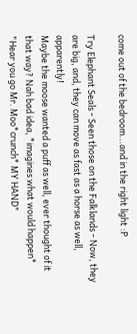come out of the bedroom...and in the right light :P

Try Elephant Seals - Seen those on the Falklands - Now, they are big, and, they can move as fast as a horse as well, apparently!
Maybe the moose wanted a puff as well, ever thought of it that way? Nah bad idea, *imagines what would happen* "Hear you go Mr. Moo*crunch* MY HAND"